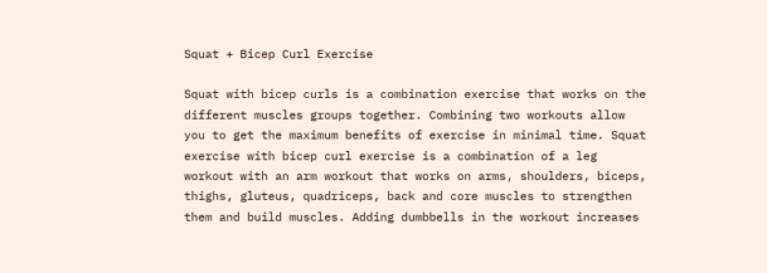Squat + Bicep Curl Exercise

Squat with bicep curls is a combination exercise that works on the different muscles groups together. Combining two workouts allow you to get the maximum benefits of exercise in minimal time. Squat exercise with bicep curl exercise is a combination of a leg workout with an arm workout that works on arms, shoulders, biceps, thighs, gluteus, quadriceps, back and core muscles to strengthen them and build muscles. Adding dumbbells in the workout increases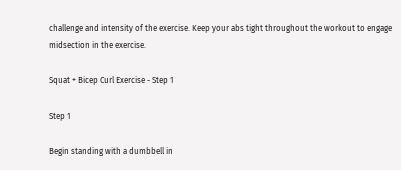challenge and intensity of the exercise. Keep your abs tight throughout the workout to engage midsection in the exercise.

Squat + Bicep Curl Exercise - Step 1

Step 1

Begin standing with a dumbbell in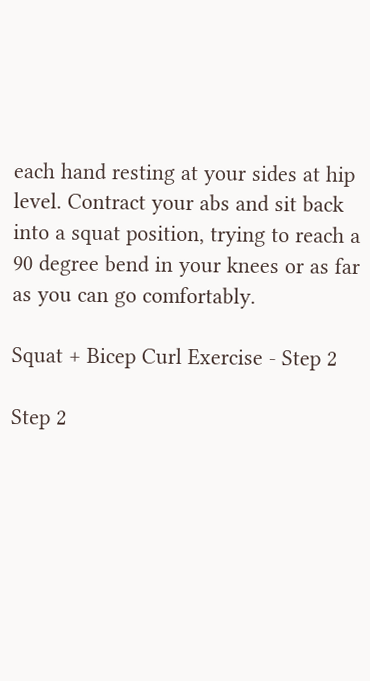each hand resting at your sides at hip level. Contract your abs and sit back into a squat position, trying to reach a 90 degree bend in your knees or as far as you can go comfortably.

Squat + Bicep Curl Exercise - Step 2

Step 2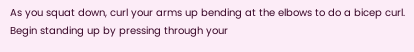As you squat down, curl your arms up bending at the elbows to do a bicep curl. Begin standing up by pressing through your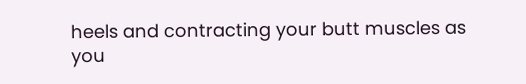heels and contracting your butt muscles as you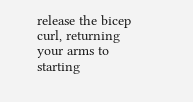release the bicep curl, returning your arms to starting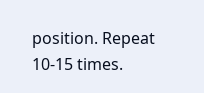position. Repeat 10-15 times.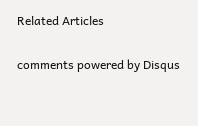Related Articles

comments powered by Disqus